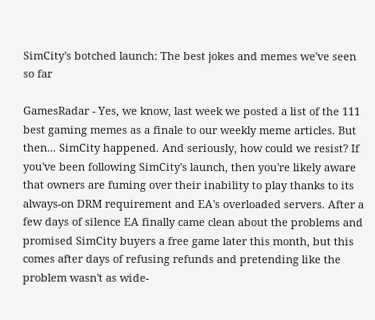SimCity's botched launch: The best jokes and memes we've seen so far

GamesRadar - Yes, we know, last week we posted a list of the 111 best gaming memes as a finale to our weekly meme articles. But then... SimCity happened. And seriously, how could we resist? If you've been following SimCity's launch, then you're likely aware that owners are fuming over their inability to play thanks to its always-on DRM requirement and EA's overloaded servers. After a few days of silence EA finally came clean about the problems and promised SimCity buyers a free game later this month, but this comes after days of refusing refunds and pretending like the problem wasn't as wide-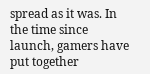spread as it was. In the time since launch, gamers have put together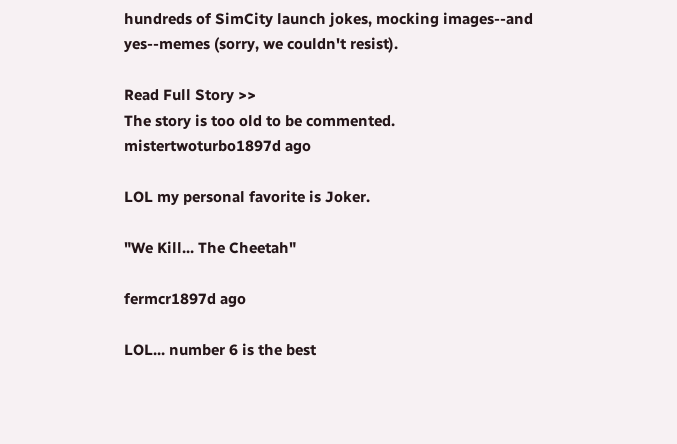hundreds of SimCity launch jokes, mocking images--and yes--memes (sorry, we couldn't resist).

Read Full Story >>
The story is too old to be commented.
mistertwoturbo1897d ago

LOL my personal favorite is Joker.

"We Kill... The Cheetah"

fermcr1897d ago

LOL... number 6 is the best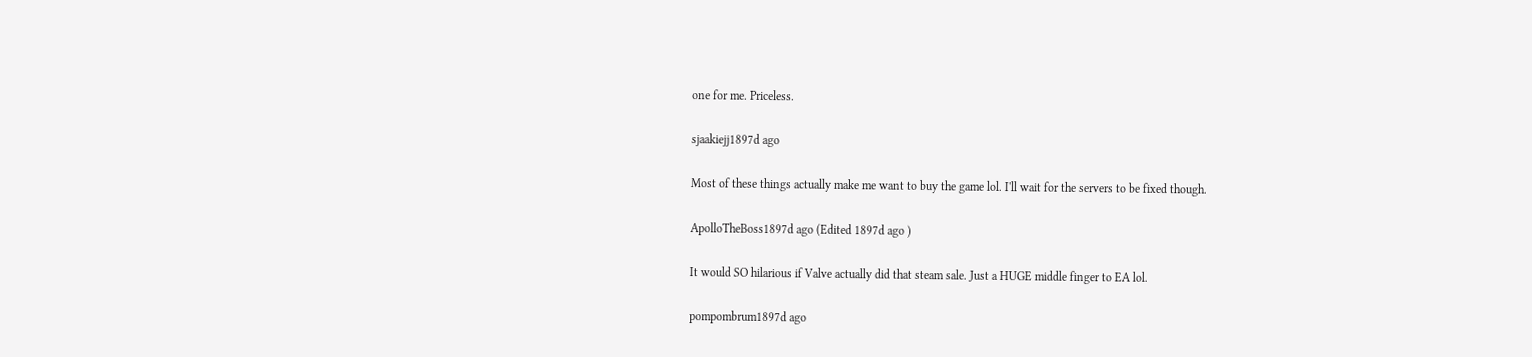one for me. Priceless.

sjaakiejj1897d ago

Most of these things actually make me want to buy the game lol. I'll wait for the servers to be fixed though.

ApolloTheBoss1897d ago (Edited 1897d ago )

It would SO hilarious if Valve actually did that steam sale. Just a HUGE middle finger to EA lol.

pompombrum1897d ago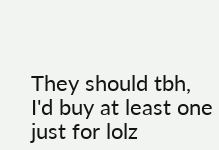They should tbh, I'd buy at least one just for lolz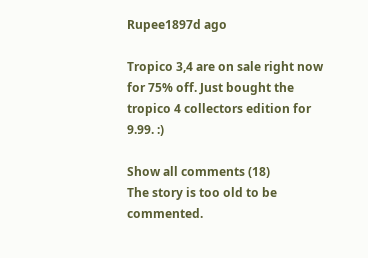Rupee1897d ago

Tropico 3,4 are on sale right now for 75% off. Just bought the tropico 4 collectors edition for 9.99. :)

Show all comments (18)
The story is too old to be commented.